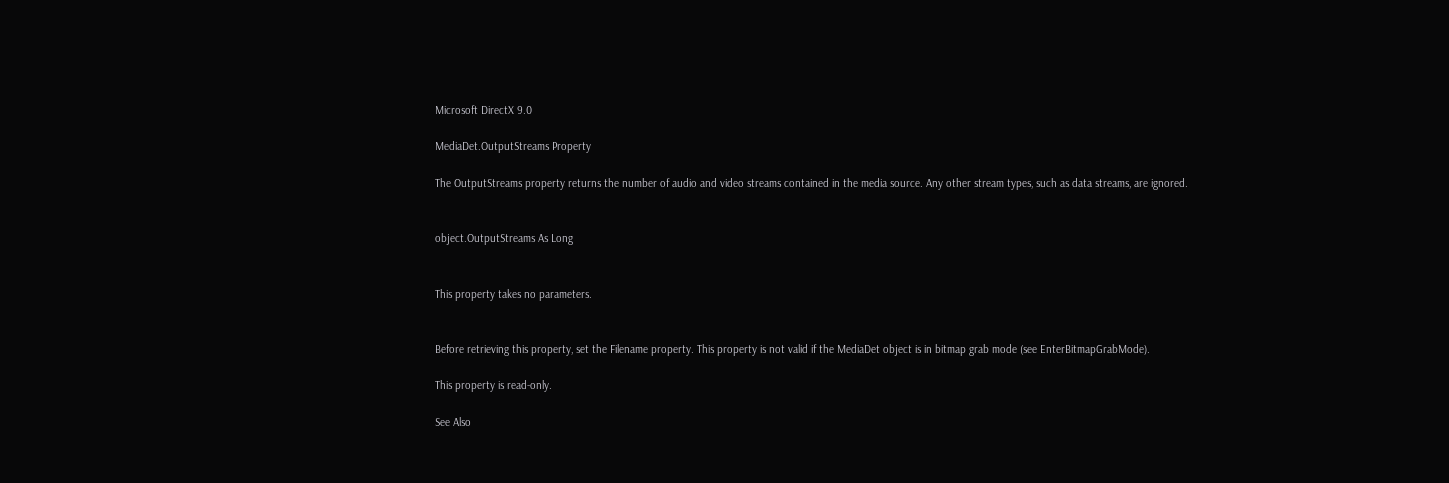Microsoft DirectX 9.0

MediaDet.OutputStreams Property

The OutputStreams property returns the number of audio and video streams contained in the media source. Any other stream types, such as data streams, are ignored.


object.OutputStreams As Long


This property takes no parameters.


Before retrieving this property, set the Filename property. This property is not valid if the MediaDet object is in bitmap grab mode (see EnterBitmapGrabMode).

This property is read-only.

See Also